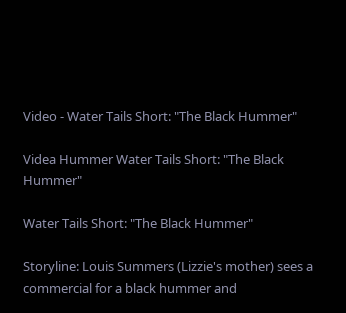Video - Water Tails Short: "The Black Hummer"

Videa Hummer Water Tails Short: "The Black Hummer"

Water Tails Short: "The Black Hummer"

Storyline: Louis Summers (Lizzie's mother) sees a commercial for a black hummer and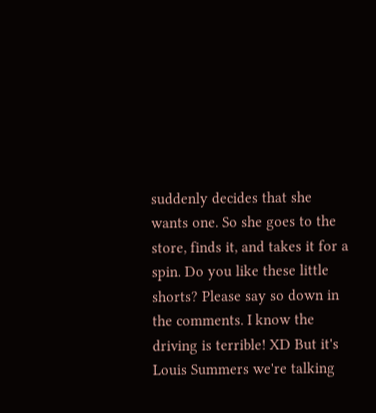suddenly decides that she wants one. So she goes to the store, finds it, and takes it for a spin. Do you like these little shorts? Please say so down in the comments. I know the driving is terrible! XD But it's Louis Summers we're talking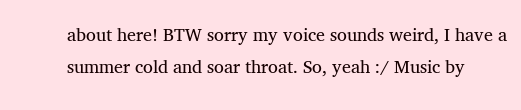about here! BTW sorry my voice sounds weird, I have a summer cold and soar throat. So, yeah :/ Music by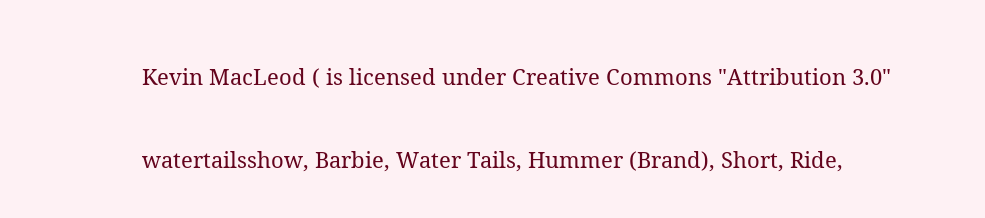Kevin MacLeod ( is licensed under Creative Commons "Attribution 3.0"

watertailsshow, Barbie, Water Tails, Hummer (Brand), Short, Ride,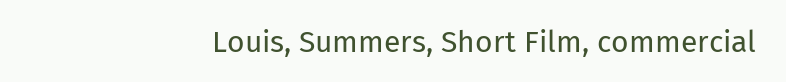Louis, Summers, Short Film, commercial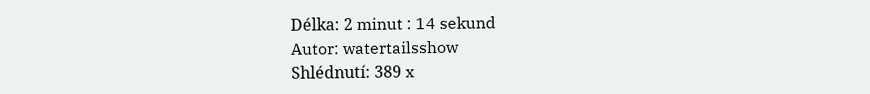Délka: 2 minut : 14 sekund
Autor: watertailsshow
Shlédnutí: 389 x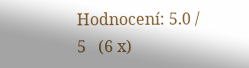Hodnocení: 5.0 / 5   (6 x)